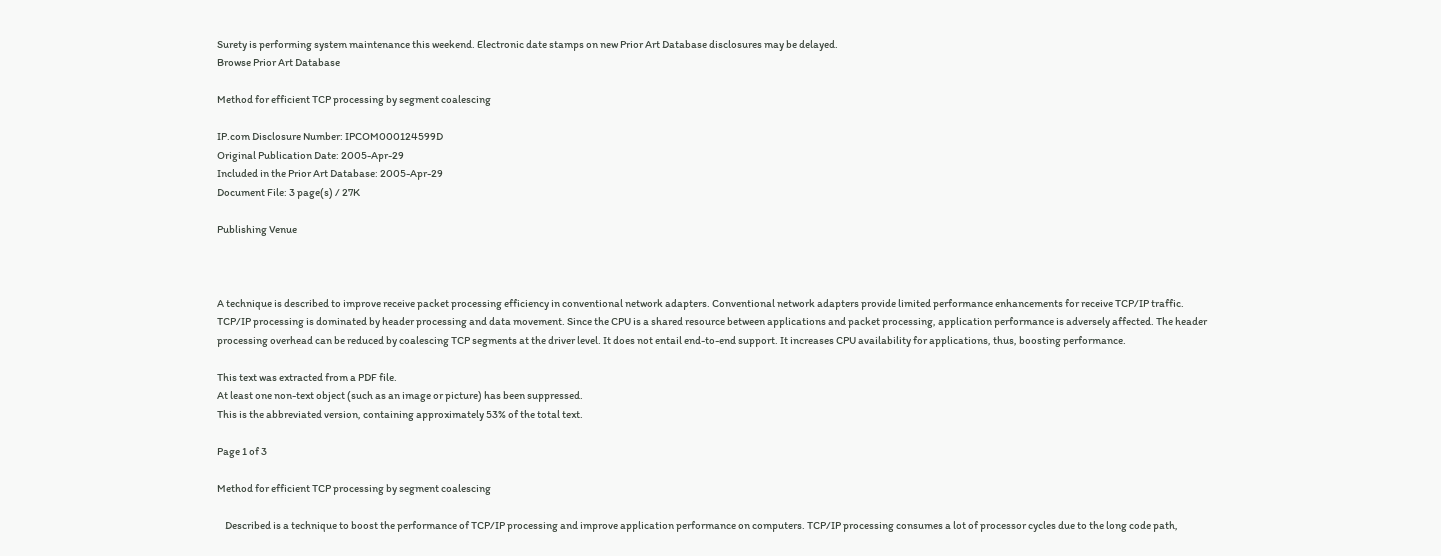Surety is performing system maintenance this weekend. Electronic date stamps on new Prior Art Database disclosures may be delayed.
Browse Prior Art Database

Method for efficient TCP processing by segment coalescing

IP.com Disclosure Number: IPCOM000124599D
Original Publication Date: 2005-Apr-29
Included in the Prior Art Database: 2005-Apr-29
Document File: 3 page(s) / 27K

Publishing Venue



A technique is described to improve receive packet processing efficiency in conventional network adapters. Conventional network adapters provide limited performance enhancements for receive TCP/IP traffic. TCP/IP processing is dominated by header processing and data movement. Since the CPU is a shared resource between applications and packet processing, application performance is adversely affected. The header processing overhead can be reduced by coalescing TCP segments at the driver level. It does not entail end-to-end support. It increases CPU availability for applications, thus, boosting performance.

This text was extracted from a PDF file.
At least one non-text object (such as an image or picture) has been suppressed.
This is the abbreviated version, containing approximately 53% of the total text.

Page 1 of 3

Method for efficient TCP processing by segment coalescing

    Described is a technique to boost the performance of TCP/IP processing and improve application performance on computers. TCP/IP processing consumes a lot of processor cycles due to the long code path,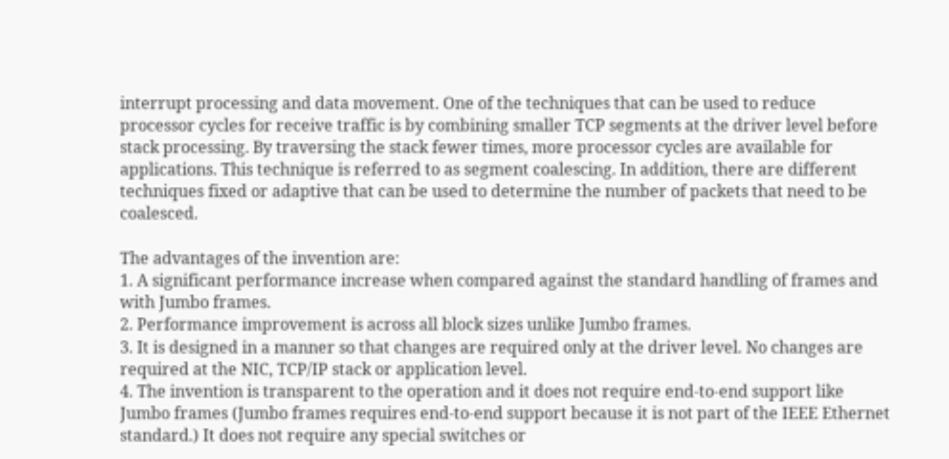interrupt processing and data movement. One of the techniques that can be used to reduce processor cycles for receive traffic is by combining smaller TCP segments at the driver level before stack processing. By traversing the stack fewer times, more processor cycles are available for applications. This technique is referred to as segment coalescing. In addition, there are different techniques fixed or adaptive that can be used to determine the number of packets that need to be coalesced.

The advantages of the invention are:
1. A significant performance increase when compared against the standard handling of frames and with Jumbo frames.
2. Performance improvement is across all block sizes unlike Jumbo frames.
3. It is designed in a manner so that changes are required only at the driver level. No changes are required at the NIC, TCP/IP stack or application level.
4. The invention is transparent to the operation and it does not require end-to-end support like Jumbo frames (Jumbo frames requires end-to-end support because it is not part of the IEEE Ethernet standard.) It does not require any special switches or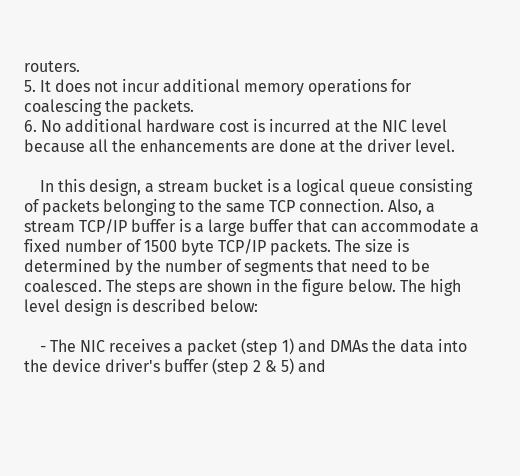routers.
5. It does not incur additional memory operations for coalescing the packets.
6. No additional hardware cost is incurred at the NIC level because all the enhancements are done at the driver level.

    In this design, a stream bucket is a logical queue consisting of packets belonging to the same TCP connection. Also, a stream TCP/IP buffer is a large buffer that can accommodate a fixed number of 1500 byte TCP/IP packets. The size is determined by the number of segments that need to be coalesced. The steps are shown in the figure below. The high level design is described below:

    - The NIC receives a packet (step 1) and DMAs the data into the device driver's buffer (step 2 & 5) and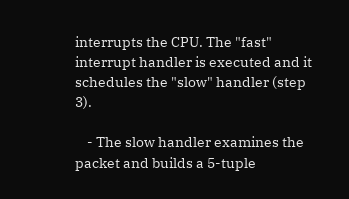interrupts the CPU. The "fast" interrupt handler is executed and it schedules the "slow" handler (step 3).

    - The slow handler examines the packet and builds a 5-tuple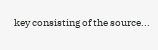key consisting of the source...